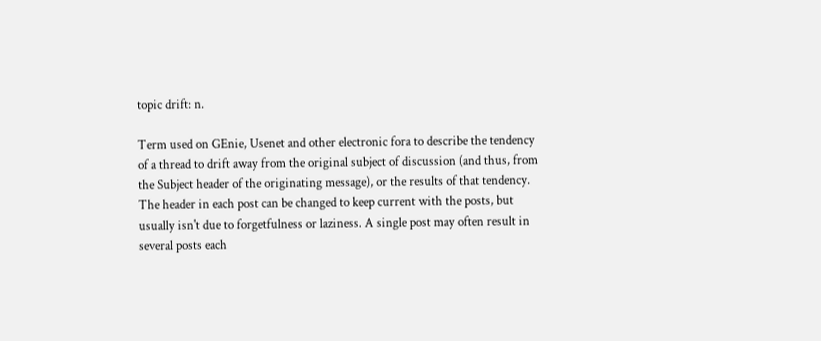topic drift: n.

Term used on GEnie, Usenet and other electronic fora to describe the tendency of a thread to drift away from the original subject of discussion (and thus, from the Subject header of the originating message), or the results of that tendency. The header in each post can be changed to keep current with the posts, but usually isn't due to forgetfulness or laziness. A single post may often result in several posts each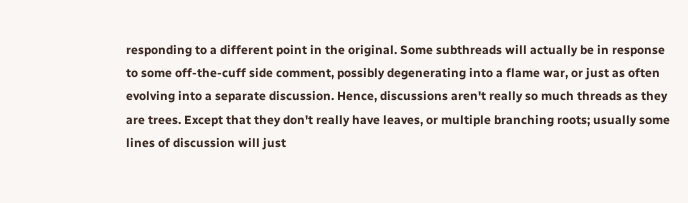responding to a different point in the original. Some subthreads will actually be in response to some off-the-cuff side comment, possibly degenerating into a flame war, or just as often evolving into a separate discussion. Hence, discussions aren't really so much threads as they are trees. Except that they don't really have leaves, or multiple branching roots; usually some lines of discussion will just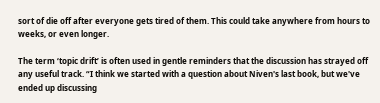sort of die off after everyone gets tired of them. This could take anywhere from hours to weeks, or even longer.

The term ‘topic drift’ is often used in gentle reminders that the discussion has strayed off any useful track. “I think we started with a question about Niven's last book, but we've ended up discussing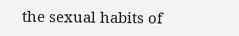the sexual habits of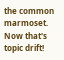the common marmoset. Now that's topic drift!